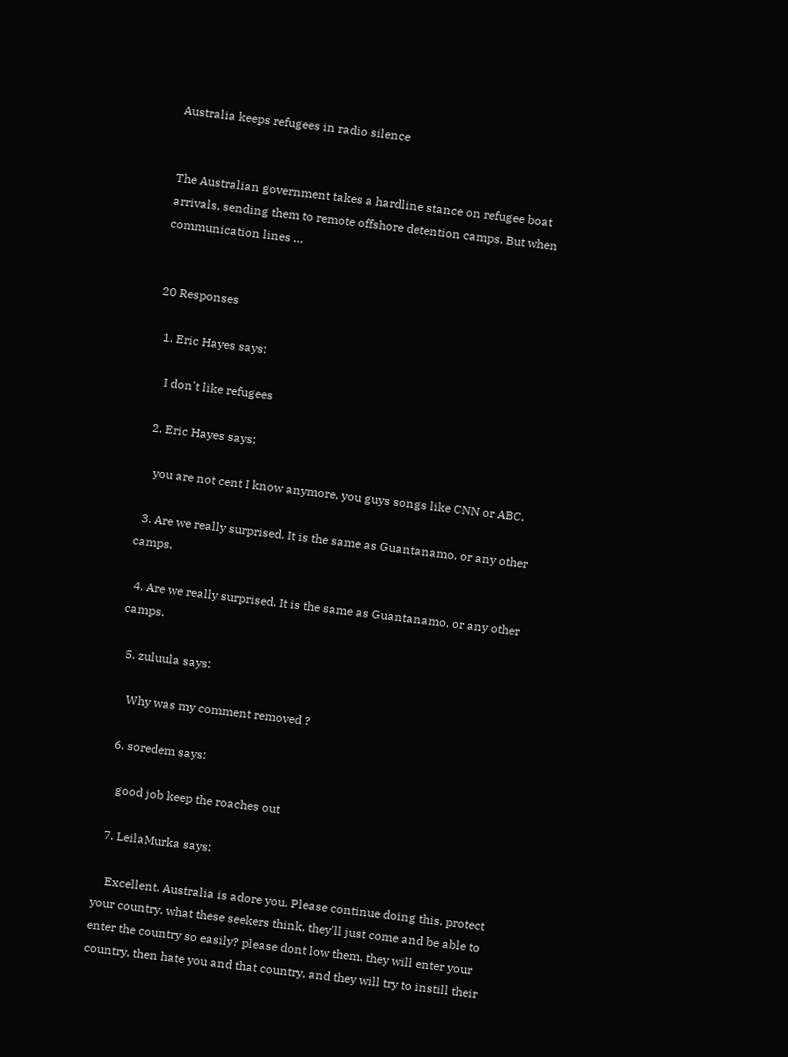Australia keeps refugees in radio silence


The Australian government takes a hardline stance on refugee boat arrivals, sending them to remote offshore detention camps. But when communication lines …


20 Responses

  1. Eric Hayes says:

    I don't like refugees

  2. Eric Hayes says:

    you are not cent I know anymore, you guys songs like CNN or ABC.

  3. Are we really surprised. It is the same as Guantanamo, or any other camps.

  4. Are we really surprised. It is the same as Guantanamo, or any other camps.

  5. zuluula says:

    Why was my comment removed ?

  6. soredem says:

    good job keep the roaches out

  7. LeilaMurka says:

    Excellent. Australia is adore you. Please continue doing this. protect your country. what these seekers think, they'll just come and be able to enter the country so easily? please dont low them. they will enter your country, then hate you and that country, and they will try to instill their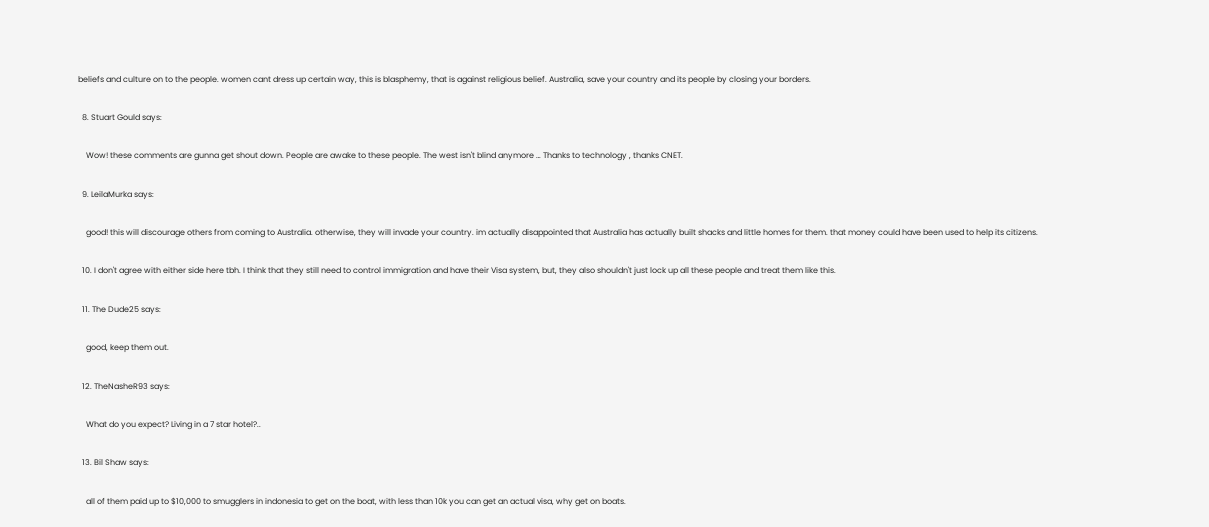beliefs and culture on to the people. women cant dress up certain way, this is blasphemy, that is against religious belief. Australia, save your country and its people by closing your borders.

  8. Stuart Gould says:

    Wow! these comments are gunna get shout down. People are awake to these people. The west isn't blind anymore … Thanks to technology , thanks CNET.

  9. LeilaMurka says:

    good! this will discourage others from coming to Australia. otherwise, they will invade your country. im actually disappointed that Australia has actually built shacks and little homes for them. that money could have been used to help its citizens.

  10. I don't agree with either side here tbh. I think that they still need to control immigration and have their Visa system, but, they also shouldn't just lock up all these people and treat them like this.

  11. The Dude25 says:

    good, keep them out.

  12. TheNasheR93 says:

    What do you expect? Living in a 7 star hotel?..

  13. Bil Shaw says:

    all of them paid up to $10,000 to smugglers in indonesia to get on the boat, with less than 10k you can get an actual visa, why get on boats.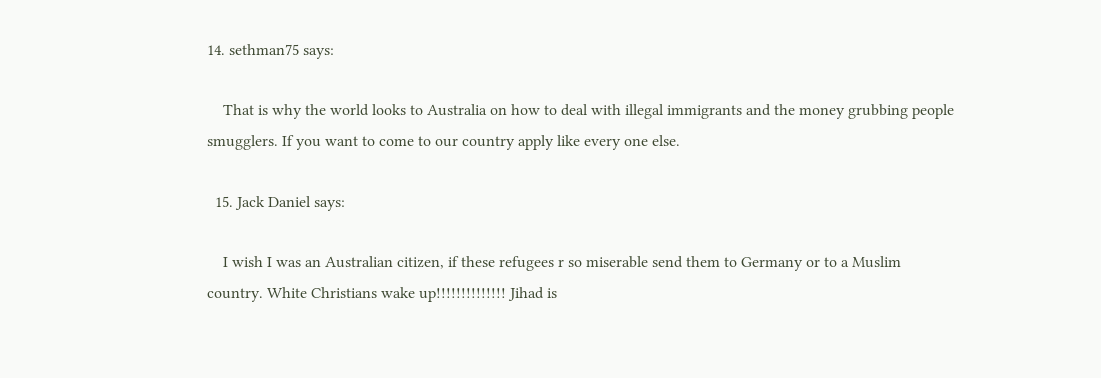14. sethman75 says:

    That is why the world looks to Australia on how to deal with illegal immigrants and the money grubbing people smugglers. If you want to come to our country apply like every one else.

  15. Jack Daniel says:

    I wish I was an Australian citizen, if these refugees r so miserable send them to Germany or to a Muslim country. White Christians wake up!!!!!!!!!!!!!! Jihad is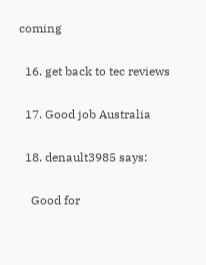coming

  16. get back to tec reviews

  17. Good job Australia

  18. denault3985 says:

    Good for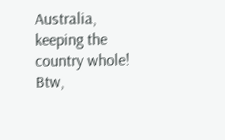Australia, keeping the country whole! Btw,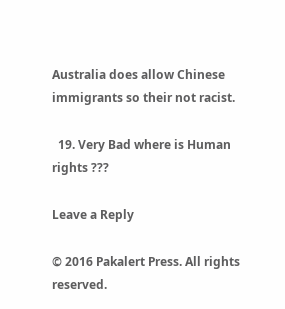Australia does allow Chinese immigrants so their not racist.

  19. Very Bad where is Human rights ???

Leave a Reply

© 2016 Pakalert Press. All rights reserved.